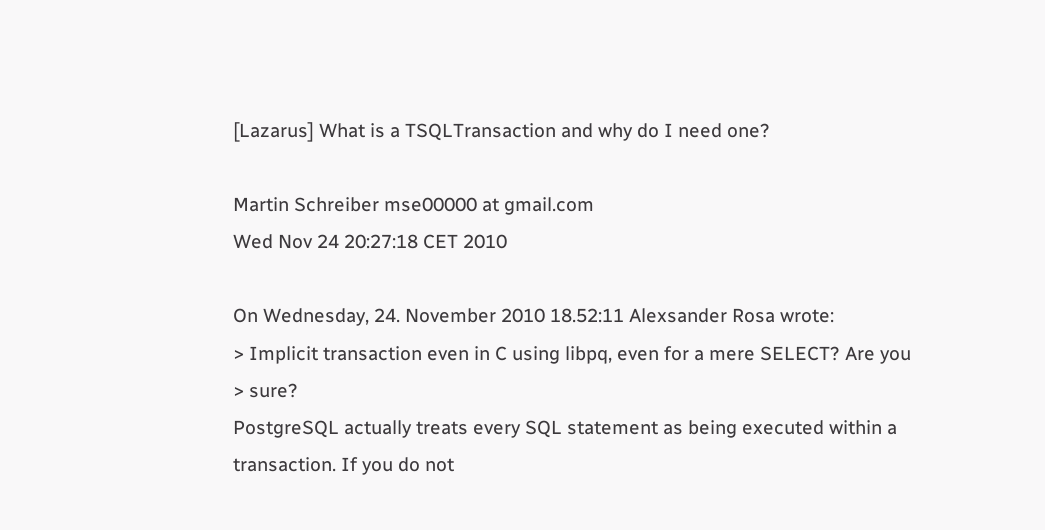[Lazarus] What is a TSQLTransaction and why do I need one?

Martin Schreiber mse00000 at gmail.com
Wed Nov 24 20:27:18 CET 2010

On Wednesday, 24. November 2010 18.52:11 Alexsander Rosa wrote:
> Implicit transaction even in C using libpq, even for a mere SELECT? Are you
> sure?
PostgreSQL actually treats every SQL statement as being executed within a
transaction. If you do not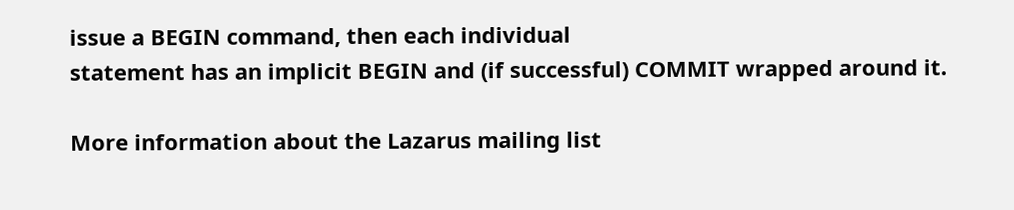issue a BEGIN command, then each individual
statement has an implicit BEGIN and (if successful) COMMIT wrapped around it.

More information about the Lazarus mailing list